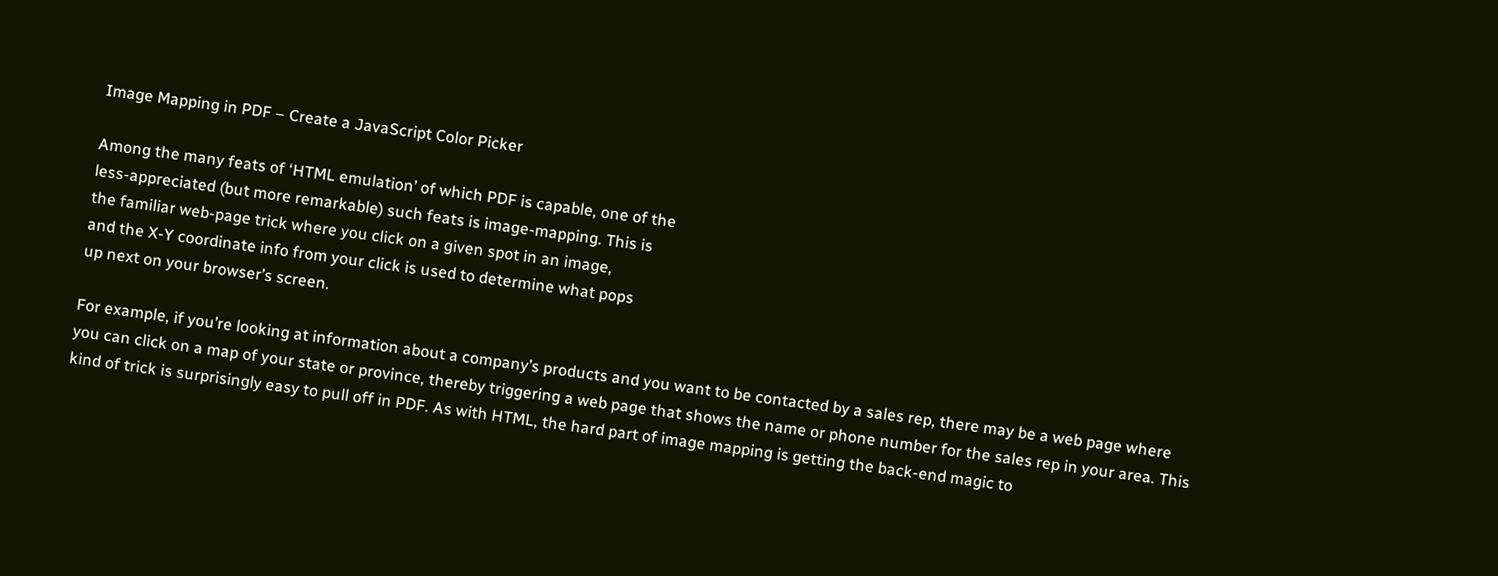Image Mapping in PDF – Create a JavaScript Color Picker

Among the many feats of ‘HTML emulation’ of which PDF is capable, one of the
less-appreciated (but more remarkable) such feats is image-mapping. This is
the familiar web-page trick where you click on a given spot in an image,
and the X-Y coordinate info from your click is used to determine what pops
up next on your browser’s screen.

For example, if you’re looking at information about a company’s products and you want to be contacted by a sales rep, there may be a web page where you can click on a map of your state or province, thereby triggering a web page that shows the name or phone number for the sales rep in your area. This kind of trick is surprisingly easy to pull off in PDF. As with HTML, the hard part of image mapping is getting the back-end magic to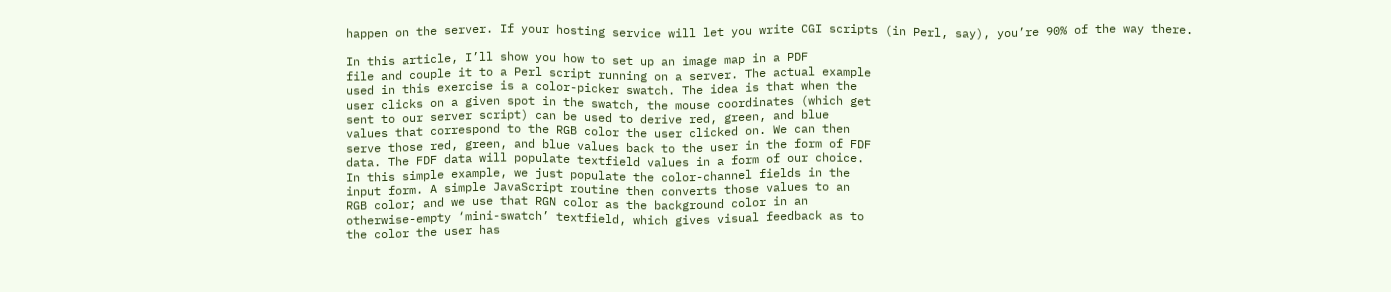happen on the server. If your hosting service will let you write CGI scripts (in Perl, say), you’re 90% of the way there.

In this article, I’ll show you how to set up an image map in a PDF
file and couple it to a Perl script running on a server. The actual example
used in this exercise is a color-picker swatch. The idea is that when the
user clicks on a given spot in the swatch, the mouse coordinates (which get
sent to our server script) can be used to derive red, green, and blue
values that correspond to the RGB color the user clicked on. We can then
serve those red, green, and blue values back to the user in the form of FDF
data. The FDF data will populate textfield values in a form of our choice.
In this simple example, we just populate the color-channel fields in the
input form. A simple JavaScript routine then converts those values to an
RGB color; and we use that RGN color as the background color in an
otherwise-empty ‘mini-swatch’ textfield, which gives visual feedback as to
the color the user has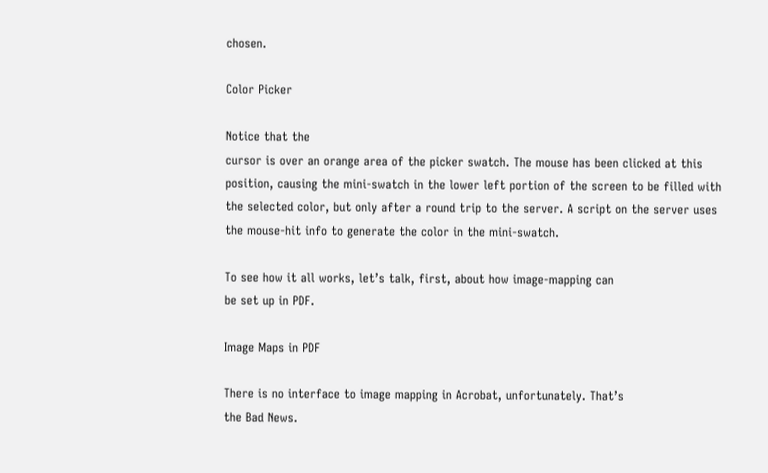chosen.

Color Picker

Notice that the
cursor is over an orange area of the picker swatch. The mouse has been clicked at this
position, causing the mini-swatch in the lower left portion of the screen to be filled with
the selected color, but only after a round trip to the server. A script on the server uses
the mouse-hit info to generate the color in the mini-swatch.

To see how it all works, let’s talk, first, about how image-mapping can
be set up in PDF.

Image Maps in PDF

There is no interface to image mapping in Acrobat, unfortunately. That’s
the Bad News.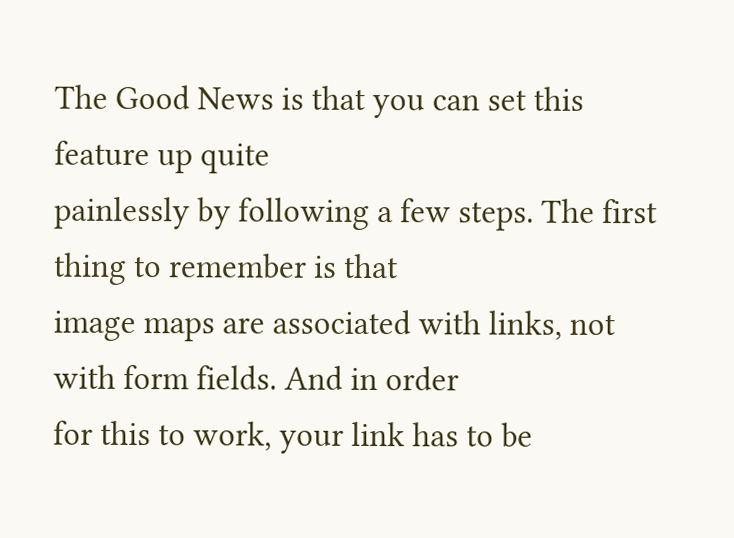The Good News is that you can set this feature up quite
painlessly by following a few steps. The first thing to remember is that
image maps are associated with links, not with form fields. And in order
for this to work, your link has to be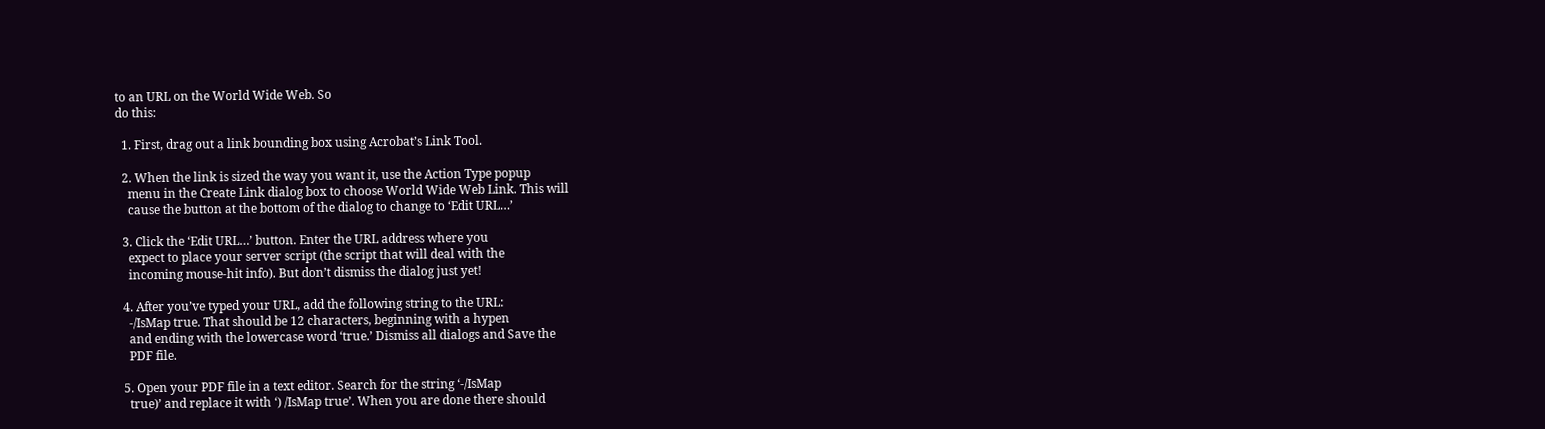to an URL on the World Wide Web. So
do this:

  1. First, drag out a link bounding box using Acrobat’s Link Tool.

  2. When the link is sized the way you want it, use the Action Type popup
    menu in the Create Link dialog box to choose World Wide Web Link. This will
    cause the button at the bottom of the dialog to change to ‘Edit URL…’

  3. Click the ‘Edit URL…’ button. Enter the URL address where you
    expect to place your server script (the script that will deal with the
    incoming mouse-hit info). But don’t dismiss the dialog just yet!

  4. After you’ve typed your URL, add the following string to the URL:
    -/IsMap true. That should be 12 characters, beginning with a hypen
    and ending with the lowercase word ‘true.’ Dismiss all dialogs and Save the
    PDF file.

  5. Open your PDF file in a text editor. Search for the string ‘-/IsMap
    true)’ and replace it with ‘) /IsMap true’. When you are done there should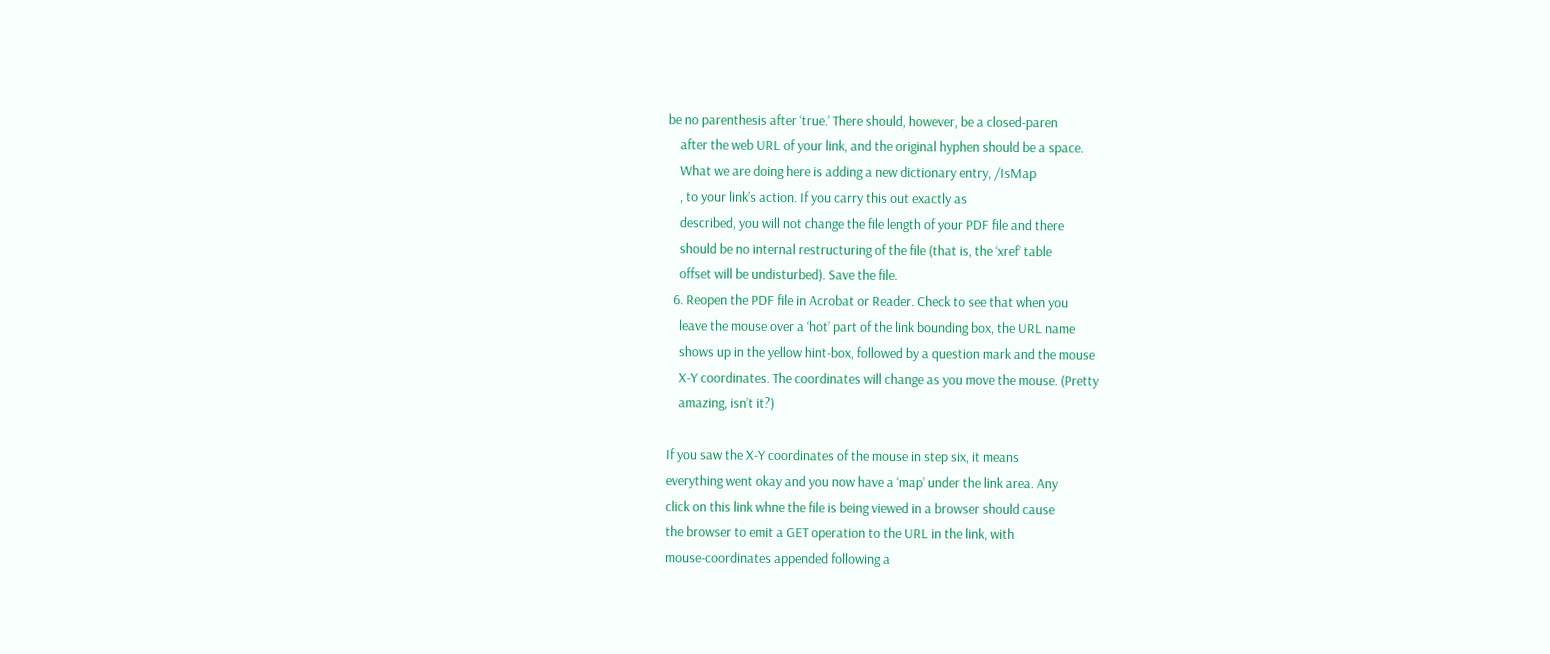be no parenthesis after ‘true.’ There should, however, be a closed-paren
    after the web URL of your link, and the original hyphen should be a space.
    What we are doing here is adding a new dictionary entry, /IsMap
    , to your link’s action. If you carry this out exactly as
    described, you will not change the file length of your PDF file and there
    should be no internal restructuring of the file (that is, the ‘xref’ table
    offset will be undisturbed). Save the file.
  6. Reopen the PDF file in Acrobat or Reader. Check to see that when you
    leave the mouse over a ‘hot’ part of the link bounding box, the URL name
    shows up in the yellow hint-box, followed by a question mark and the mouse
    X-Y coordinates. The coordinates will change as you move the mouse. (Pretty
    amazing, isn’t it?)

If you saw the X-Y coordinates of the mouse in step six, it means
everything went okay and you now have a ‘map’ under the link area. Any
click on this link whne the file is being viewed in a browser should cause
the browser to emit a GET operation to the URL in the link, with
mouse-coordinates appended following a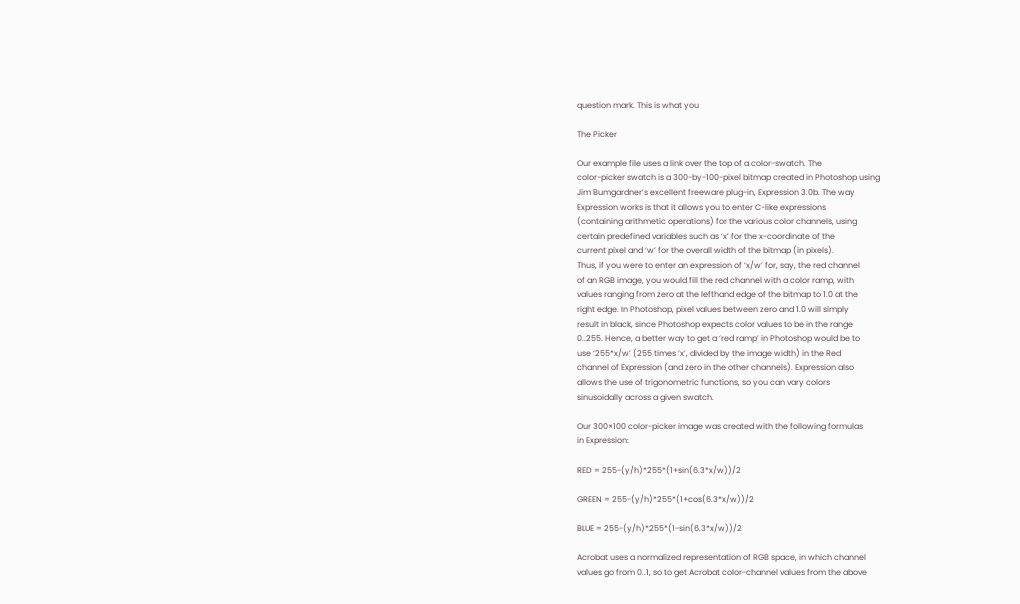question mark. This is what you

The Picker

Our example file uses a link over the top of a color-swatch. The
color-picker swatch is a 300-by-100-pixel bitmap created in Photoshop using
Jim Bumgardner’s excellent freeware plug-in, Expression 3.0b. The way
Expression works is that it allows you to enter C-like expressions
(containing arithmetic operations) for the various color channels, using
certain predefined variables such as ‘x’ for the x-coordinate of the
current pixel and ‘w’ for the overall width of the bitmap (in pixels).
Thus, if you were to enter an expression of ‘x/w’ for, say, the red channel
of an RGB image, you would fill the red channel with a color ramp, with
values ranging from zero at the lefthand edge of the bitmap to 1.0 at the
right edge. In Photoshop, pixel values between zero and 1.0 will simply
result in black, since Photoshop expects color values to be in the range
0..255. Hence, a better way to get a ‘red ramp’ in Photoshop would be to
use ‘255*x/w’ (255 times ‘x’, divided by the image width) in the Red
channel of Expression (and zero in the other channels). Expression also
allows the use of trigonometric functions, so you can vary colors
sinusoidally across a given swatch.

Our 300×100 color-picker image was created with the following formulas
in Expression:

RED = 255-(y/h)*255*(1+sin(6.3*x/w))/2

GREEN = 255-(y/h)*255*(1+cos(6.3*x/w))/2

BLUE = 255-(y/h)*255*(1-sin(6.3*x/w))/2

Acrobat uses a normalized representation of RGB space, in which channel
values go from 0..1, so to get Acrobat color-channel values from the above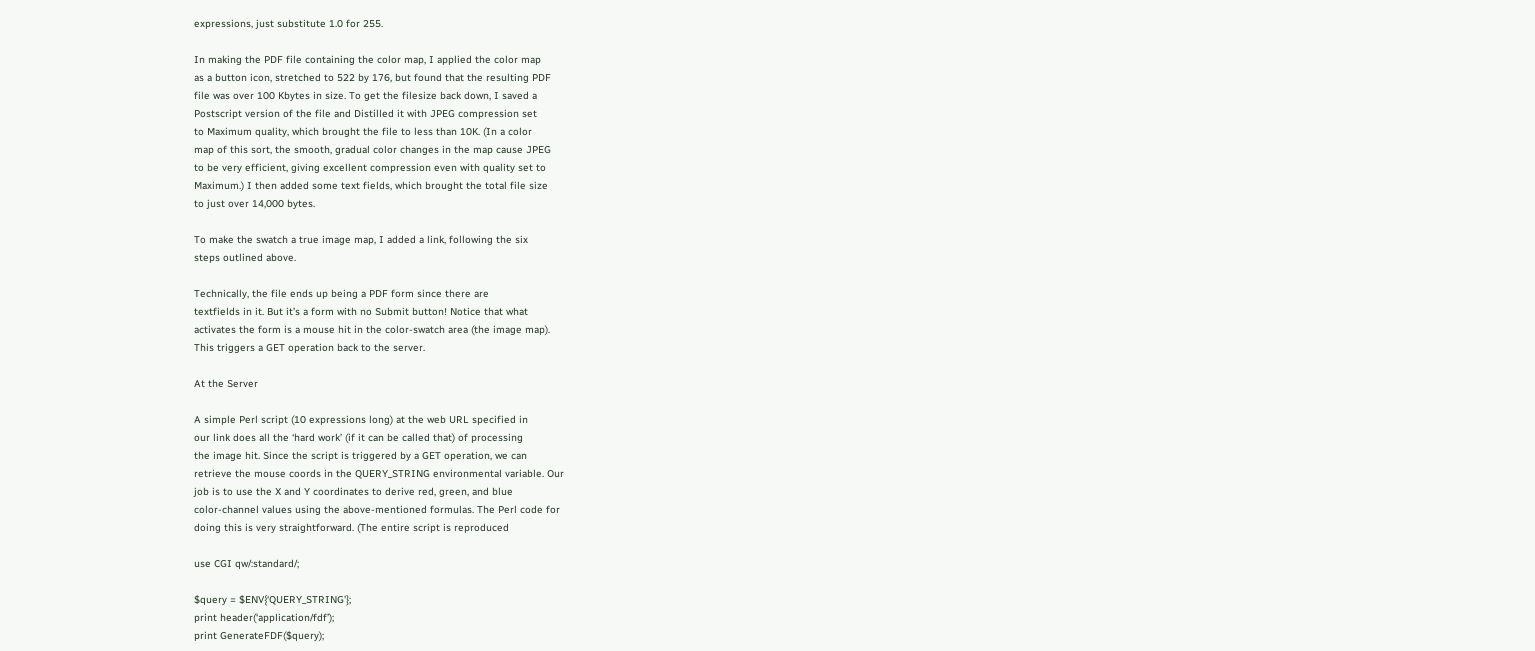expressions, just substitute 1.0 for 255.

In making the PDF file containing the color map, I applied the color map
as a button icon, stretched to 522 by 176, but found that the resulting PDF
file was over 100 Kbytes in size. To get the filesize back down, I saved a
Postscript version of the file and Distilled it with JPEG compression set
to Maximum quality, which brought the file to less than 10K. (In a color
map of this sort, the smooth, gradual color changes in the map cause JPEG
to be very efficient, giving excellent compression even with quality set to
Maximum.) I then added some text fields, which brought the total file size
to just over 14,000 bytes.

To make the swatch a true image map, I added a link, following the six
steps outlined above.

Technically, the file ends up being a PDF form since there are
textfields in it. But it’s a form with no Submit button! Notice that what
activates the form is a mouse hit in the color-swatch area (the image map).
This triggers a GET operation back to the server.

At the Server

A simple Perl script (10 expressions long) at the web URL specified in
our link does all the ‘hard work’ (if it can be called that) of processing
the image hit. Since the script is triggered by a GET operation, we can
retrieve the mouse coords in the QUERY_STRING environmental variable. Our
job is to use the X and Y coordinates to derive red, green, and blue
color-channel values using the above-mentioned formulas. The Perl code for
doing this is very straightforward. (The entire script is reproduced

use CGI qw/:standard/;

$query = $ENV{‘QUERY_STRING’};
print header(‘application/fdf’);
print GenerateFDF($query);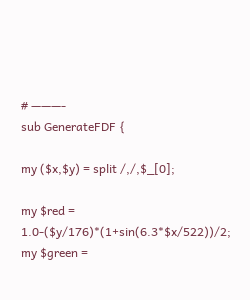# ———-
sub GenerateFDF {

my ($x,$y) = split /,/,$_[0];

my $red = 1.0-($y/176)*(1+sin(6.3*$x/522))/2;
my $green =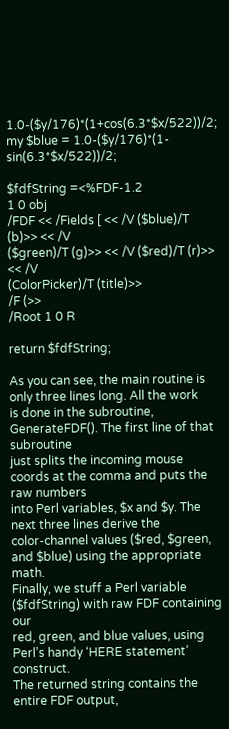1.0-($y/176)*(1+cos(6.3*$x/522))/2;
my $blue = 1.0-($y/176)*(1-sin(6.3*$x/522))/2;

$fdfString =<%FDF-1.2
1 0 obj
/FDF << /Fields [ << /V ($blue)/T (b)>> << /V
($green)/T (g)>> << /V ($red)/T (r)>> << /V
(ColorPicker)/T (title)>>
/F (>>
/Root 1 0 R

return $fdfString;

As you can see, the main routine is only three lines long. All the work
is done in the subroutine, GenerateFDF(). The first line of that subroutine
just splits the incoming mouse coords at the comma and puts the raw numbers
into Perl variables, $x and $y. The next three lines derive the
color-channel values ($red, $green, and $blue) using the appropriate math.
Finally, we stuff a Perl variable ($fdfString) with raw FDF containing our
red, green, and blue values, using Perl’s handy ‘HERE statement’ construct.
The returned string contains the entire FDF output,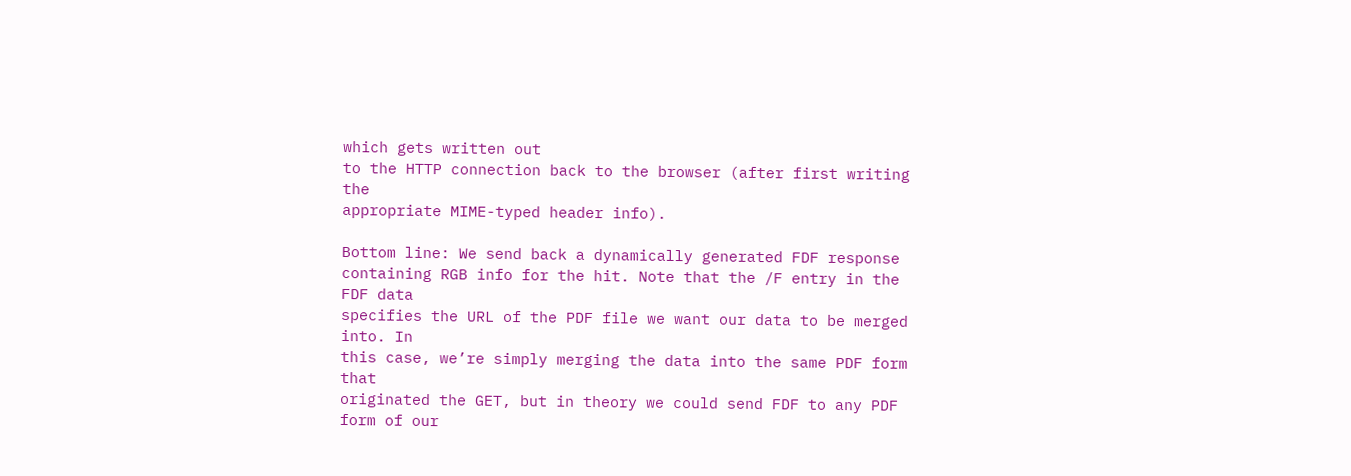which gets written out
to the HTTP connection back to the browser (after first writing the
appropriate MIME-typed header info).

Bottom line: We send back a dynamically generated FDF response
containing RGB info for the hit. Note that the /F entry in the FDF data
specifies the URL of the PDF file we want our data to be merged into. In
this case, we’re simply merging the data into the same PDF form that
originated the GET, but in theory we could send FDF to any PDF form of our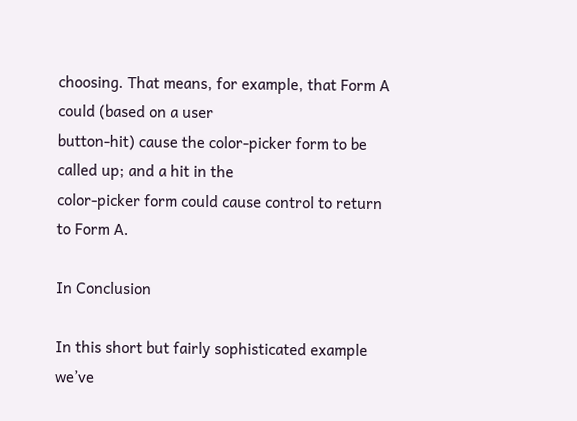choosing. That means, for example, that Form A could (based on a user
button-hit) cause the color-picker form to be called up; and a hit in the
color-picker form could cause control to return to Form A.

In Conclusion

In this short but fairly sophisticated example we’ve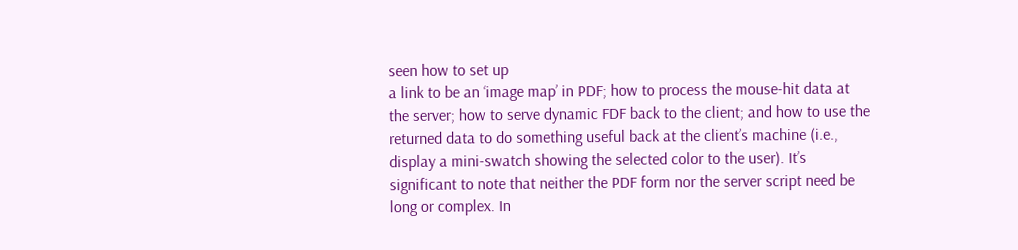seen how to set up
a link to be an ‘image map’ in PDF; how to process the mouse-hit data at
the server; how to serve dynamic FDF back to the client; and how to use the
returned data to do something useful back at the client’s machine (i.e.,
display a mini-swatch showing the selected color to the user). It’s
significant to note that neither the PDF form nor the server script need be
long or complex. In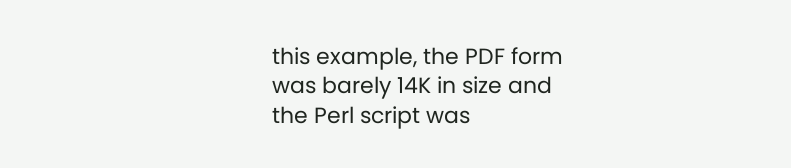this example, the PDF form was barely 14K in size and
the Perl script was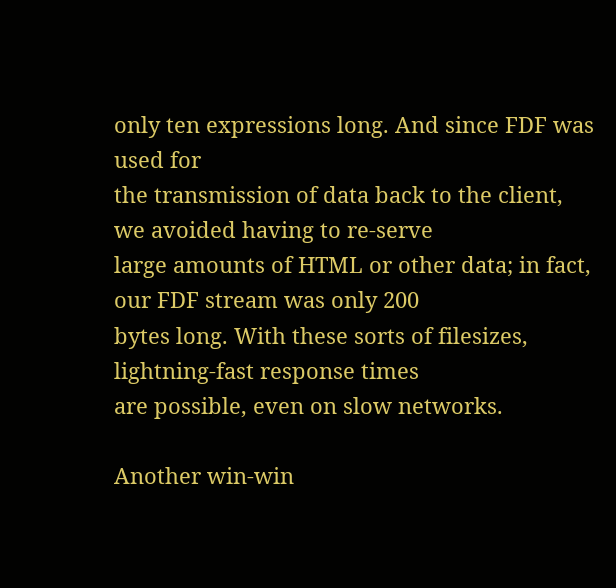only ten expressions long. And since FDF was used for
the transmission of data back to the client, we avoided having to re-serve
large amounts of HTML or other data; in fact, our FDF stream was only 200
bytes long. With these sorts of filesizes, lightning-fast response times
are possible, even on slow networks.

Another win-win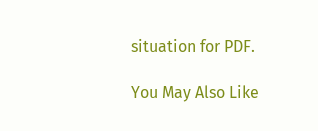situation for PDF.

You May Also Like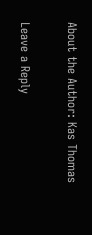About the Author: Kas Thomas

Leave a Reply